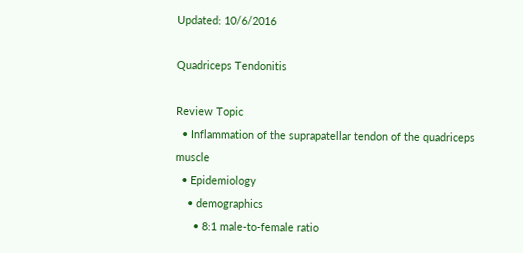Updated: 10/6/2016

Quadriceps Tendonitis

Review Topic
  • Inflammation of the suprapatellar tendon of the quadriceps muscle
  • Epidemiology
    • demographics
      • 8:1 male-to-female ratio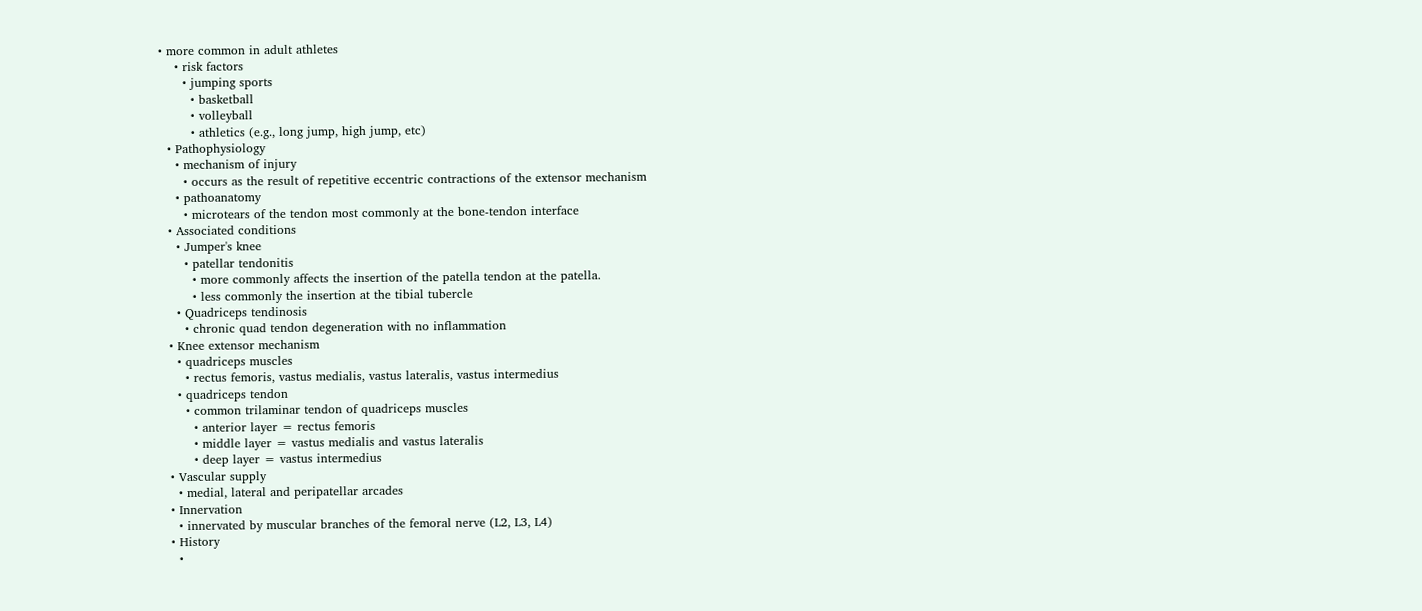• more common in adult athletes
    • risk factors
      • jumping sports
        • basketball
        • volleyball
        • athletics (e.g., long jump, high jump, etc)
  • Pathophysiology
    • mechanism of injury
      • occurs as the result of repetitive eccentric contractions of the extensor mechanism
    • pathoanatomy
      • microtears of the tendon most commonly at the bone-tendon interface
  • Associated conditions
    • Jumper's knee
      • patellar tendonitis
        • more commonly affects the insertion of the patella tendon at the patella.
        • less commonly the insertion at the tibial tubercle
    • Quadriceps tendinosis
      • chronic quad tendon degeneration with no inflammation
  • Knee extensor mechanism
    • quadriceps muscles
      • rectus femoris, vastus medialis, vastus lateralis, vastus intermedius
    • quadriceps tendon
      • common trilaminar tendon of quadriceps muscles
        • anterior layer = rectus femoris
        • middle layer = vastus medialis and vastus lateralis
        • deep layer = vastus intermedius
  • Vascular supply
    • medial, lateral and peripatellar arcades
  • Innervation
    • innervated by muscular branches of the femoral nerve (L2, L3, L4)
  • History
    •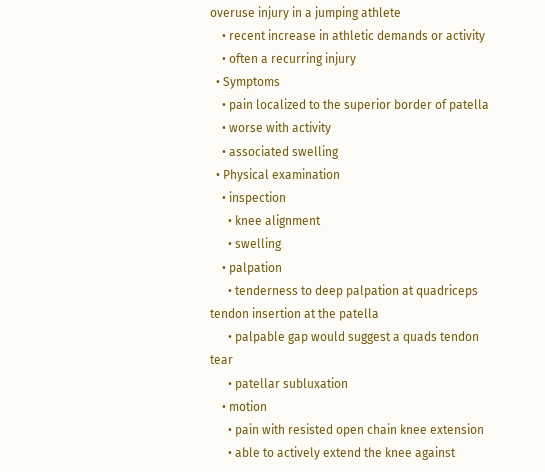overuse injury in a jumping athlete
    • recent increase in athletic demands or activity
    • often a recurring injury
  • Symptoms
    • pain localized to the superior border of patella
    • worse with activity
    • associated swelling
  • Physical examination
    • inspection
      • knee alignment
      • swelling
    • palpation
      • tenderness to deep palpation at quadriceps tendon insertion at the patella
      • palpable gap would suggest a quads tendon tear
      • patellar subluxation
    • motion
      • pain with resisted open chain knee extension
      • able to actively extend the knee against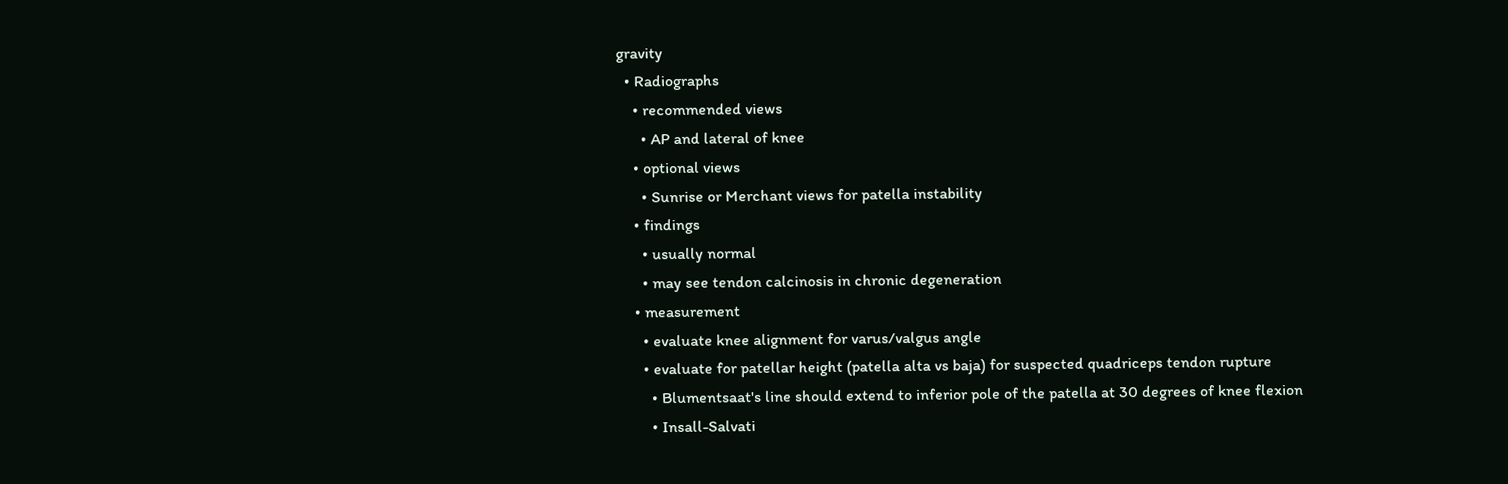gravity
  • Radiographs
    • recommended views
      • AP and lateral of knee
    • optional views
      • Sunrise or Merchant views for patella instability
    • findings
      • usually normal
      • may see tendon calcinosis in chronic degeneration
    • measurement
      • evaluate knee alignment for varus/valgus angle
      • evaluate for patellar height (patella alta vs baja) for suspected quadriceps tendon rupture
        • Blumentsaat's line should extend to inferior pole of the patella at 30 degrees of knee flexion
        • Insall-Salvati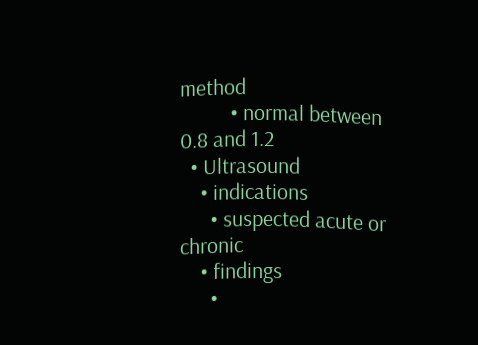method
          • normal between 0.8 and 1.2
  • Ultrasound
    • indications
      • suspected acute or chronic
    • findings
      •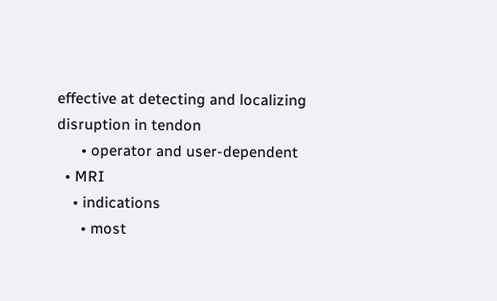effective at detecting and localizing disruption in tendon
      • operator and user-dependent
  • MRI
    • indications
      • most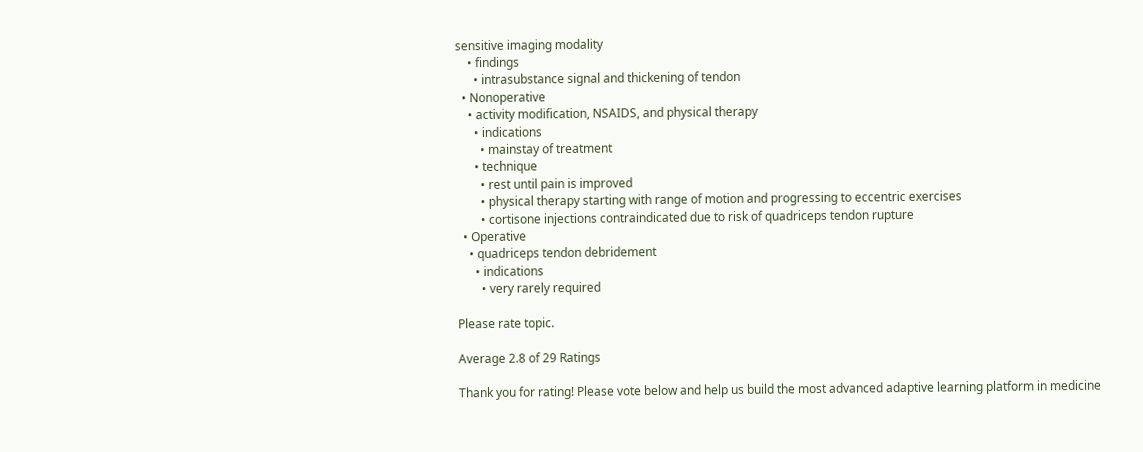sensitive imaging modality
    • findings
      • intrasubstance signal and thickening of tendon
  • Nonoperative
    • activity modification, NSAIDS, and physical therapy
      • indications
        • mainstay of treatment
      • technique
        • rest until pain is improved
        • physical therapy starting with range of motion and progressing to eccentric exercises
        • cortisone injections contraindicated due to risk of quadriceps tendon rupture
  • Operative
    • quadriceps tendon debridement
      • indications
        • very rarely required

Please rate topic.

Average 2.8 of 29 Ratings

Thank you for rating! Please vote below and help us build the most advanced adaptive learning platform in medicine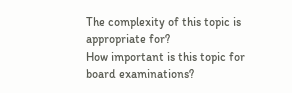The complexity of this topic is appropriate for?
How important is this topic for board examinations?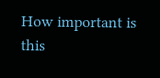How important is this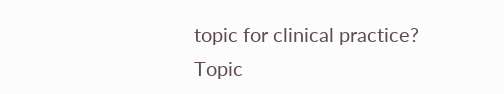topic for clinical practice?
Topic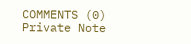COMMENTS (0)
Private Note